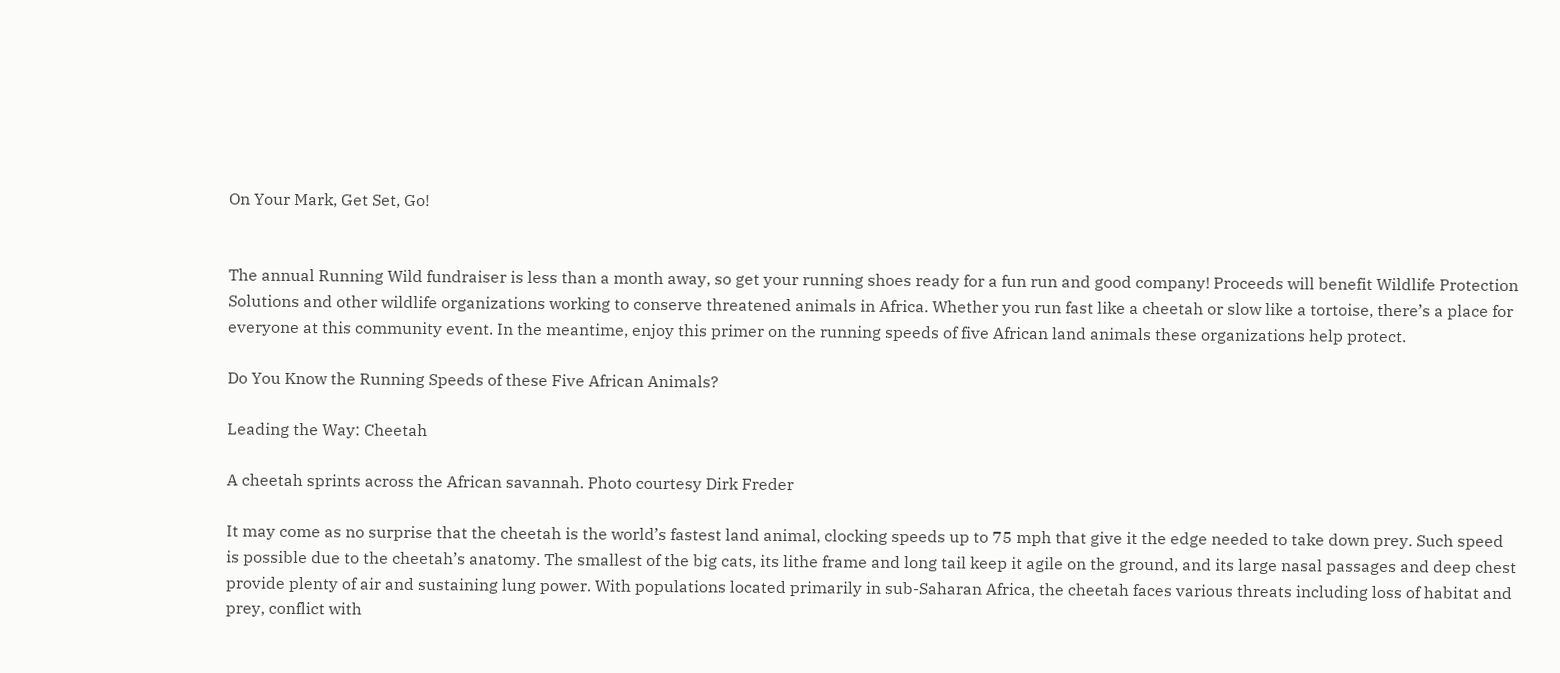On Your Mark, Get Set, Go!


The annual Running Wild fundraiser is less than a month away, so get your running shoes ready for a fun run and good company! Proceeds will benefit Wildlife Protection Solutions and other wildlife organizations working to conserve threatened animals in Africa. Whether you run fast like a cheetah or slow like a tortoise, there’s a place for everyone at this community event. In the meantime, enjoy this primer on the running speeds of five African land animals these organizations help protect.

Do You Know the Running Speeds of these Five African Animals?

Leading the Way: Cheetah

A cheetah sprints across the African savannah. Photo courtesy Dirk Freder

It may come as no surprise that the cheetah is the world’s fastest land animal, clocking speeds up to 75 mph that give it the edge needed to take down prey. Such speed is possible due to the cheetah’s anatomy. The smallest of the big cats, its lithe frame and long tail keep it agile on the ground, and its large nasal passages and deep chest provide plenty of air and sustaining lung power. With populations located primarily in sub-Saharan Africa, the cheetah faces various threats including loss of habitat and prey, conflict with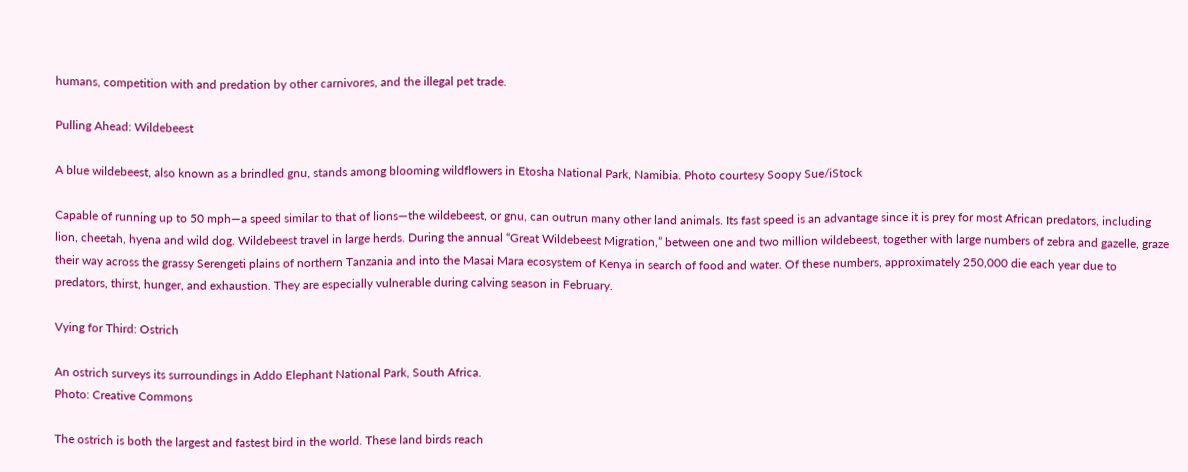humans, competition with and predation by other carnivores, and the illegal pet trade.

Pulling Ahead: Wildebeest

A blue wildebeest, also known as a brindled gnu, stands among blooming wildflowers in Etosha National Park, Namibia. Photo courtesy Soopy Sue/iStock

Capable of running up to 50 mph—a speed similar to that of lions—the wildebeest, or gnu, can outrun many other land animals. Its fast speed is an advantage since it is prey for most African predators, including lion, cheetah, hyena and wild dog. Wildebeest travel in large herds. During the annual “Great Wildebeest Migration,” between one and two million wildebeest, together with large numbers of zebra and gazelle, graze their way across the grassy Serengeti plains of northern Tanzania and into the Masai Mara ecosystem of Kenya in search of food and water. Of these numbers, approximately 250,000 die each year due to predators, thirst, hunger, and exhaustion. They are especially vulnerable during calving season in February.

Vying for Third: Ostrich

An ostrich surveys its surroundings in Addo Elephant National Park, South Africa.
Photo: Creative Commons

The ostrich is both the largest and fastest bird in the world. These land birds reach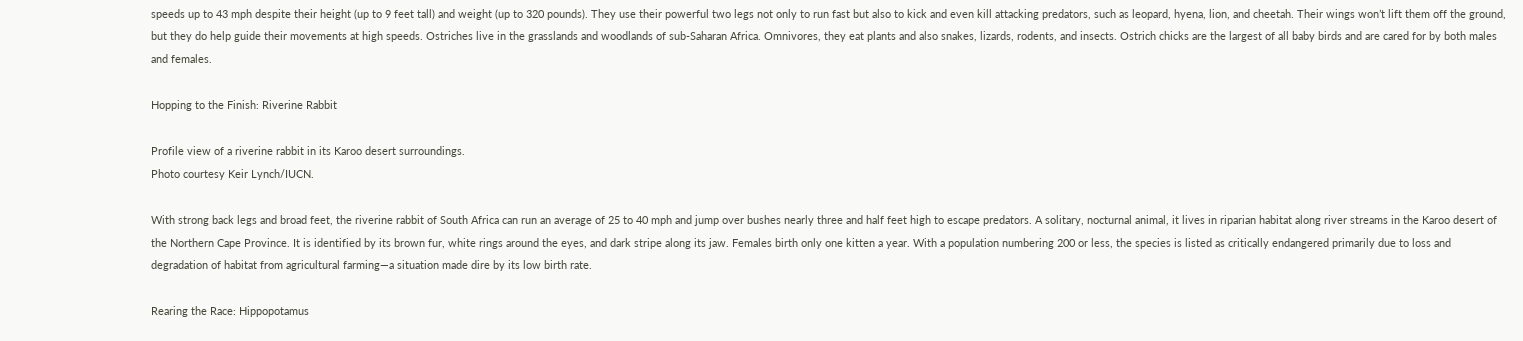speeds up to 43 mph despite their height (up to 9 feet tall) and weight (up to 320 pounds). They use their powerful two legs not only to run fast but also to kick and even kill attacking predators, such as leopard, hyena, lion, and cheetah. Their wings won’t lift them off the ground, but they do help guide their movements at high speeds. Ostriches live in the grasslands and woodlands of sub-Saharan Africa. Omnivores, they eat plants and also snakes, lizards, rodents, and insects. Ostrich chicks are the largest of all baby birds and are cared for by both males and females.

Hopping to the Finish: Riverine Rabbit

Profile view of a riverine rabbit in its Karoo desert surroundings.
Photo courtesy Keir Lynch/IUCN.

With strong back legs and broad feet, the riverine rabbit of South Africa can run an average of 25 to 40 mph and jump over bushes nearly three and half feet high to escape predators. A solitary, nocturnal animal, it lives in riparian habitat along river streams in the Karoo desert of the Northern Cape Province. It is identified by its brown fur, white rings around the eyes, and dark stripe along its jaw. Females birth only one kitten a year. With a population numbering 200 or less, the species is listed as critically endangered primarily due to loss and degradation of habitat from agricultural farming—a situation made dire by its low birth rate.

Rearing the Race: Hippopotamus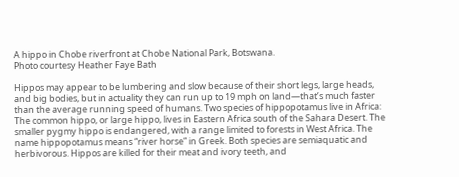A hippo in Chobe riverfront at Chobe National Park, Botswana.
Photo courtesy Heather Faye Bath

Hippos may appear to be lumbering and slow because of their short legs, large heads, and big bodies, but in actuality they can run up to 19 mph on land—that’s much faster than the average running speed of humans. Two species of hippopotamus live in Africa: The common hippo, or large hippo, lives in Eastern Africa south of the Sahara Desert. The smaller pygmy hippo is endangered, with a range limited to forests in West Africa. The name hippopotamus means “river horse” in Greek. Both species are semiaquatic and herbivorous. Hippos are killed for their meat and ivory teeth, and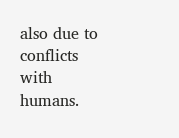also due to conflicts with humans.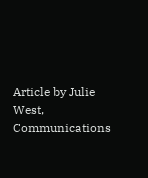Article by Julie West, Communications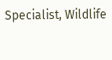Specialist, Wildlife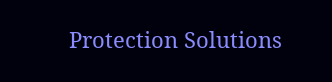Protection Solutions